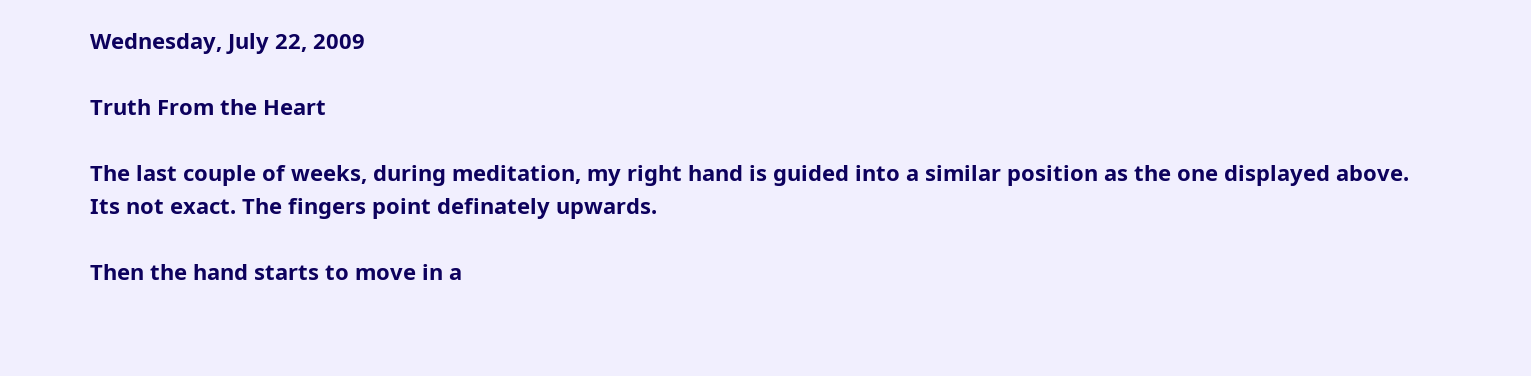Wednesday, July 22, 2009

Truth From the Heart

The last couple of weeks, during meditation, my right hand is guided into a similar position as the one displayed above. Its not exact. The fingers point definately upwards.

Then the hand starts to move in a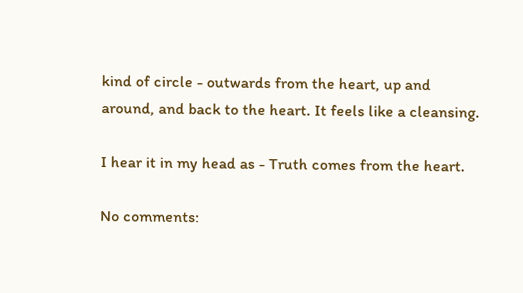kind of circle - outwards from the heart, up and around, and back to the heart. It feels like a cleansing.

I hear it in my head as - Truth comes from the heart.

No comments: